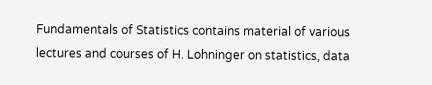Fundamentals of Statistics contains material of various lectures and courses of H. Lohninger on statistics, data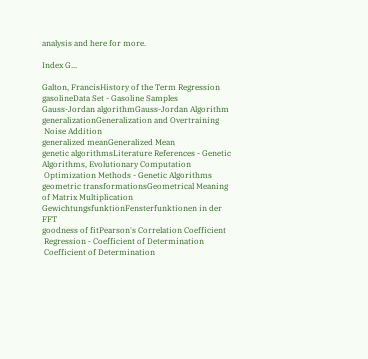analysis and here for more.

Index G...

Galton, FrancisHistory of the Term Regression
gasolineData Set - Gasoline Samples
Gauss-Jordan algorithmGauss-Jordan Algorithm
generalizationGeneralization and Overtraining
 Noise Addition
generalized meanGeneralized Mean
genetic algorithmsLiterature References - Genetic Algorithms, Evolutionary Computation
 Optimization Methods - Genetic Algorithms
geometric transformationsGeometrical Meaning of Matrix Multiplication
GewichtungsfunktionFensterfunktionen in der FFT
goodness of fitPearson's Correlation Coefficient
 Regression - Coefficient of Determination
 Coefficient of Determination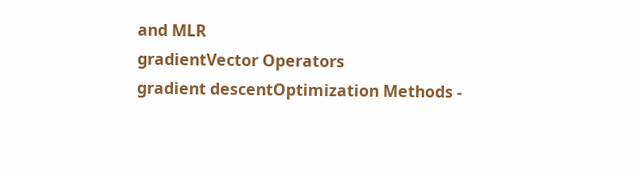and MLR
gradientVector Operators
gradient descentOptimization Methods -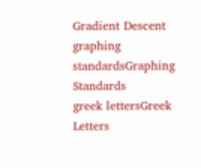Gradient Descent
graphing standardsGraphing Standards
greek lettersGreek Letters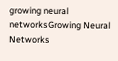growing neural networksGrowing Neural Networks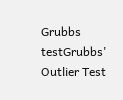Grubbs testGrubbs' Outlier Test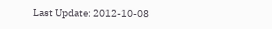Last Update: 2012-10-08